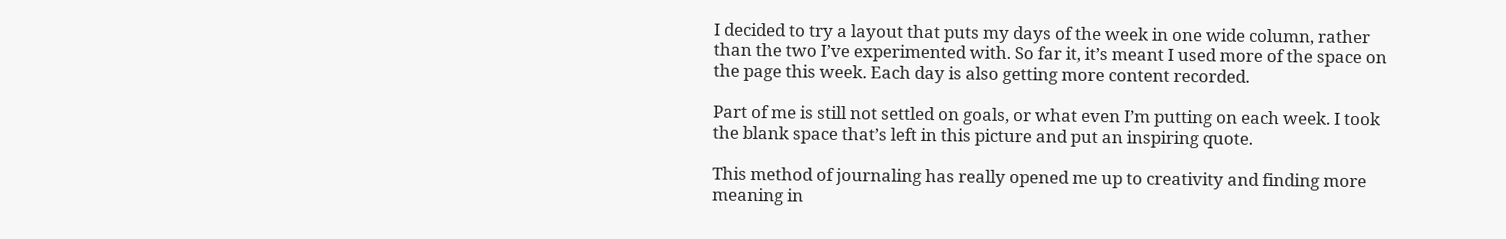I decided to try a layout that puts my days of the week in one wide column, rather than the two I’ve experimented with. So far it, it’s meant I used more of the space on the page this week. Each day is also getting more content recorded.

Part of me is still not settled on goals, or what even I’m putting on each week. I took the blank space that’s left in this picture and put an inspiring quote.

This method of journaling has really opened me up to creativity and finding more meaning in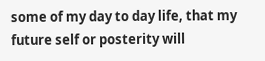some of my day to day life, that my future self or posterity will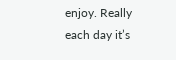enjoy. Really each day it’s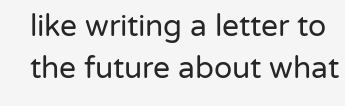like writing a letter to the future about what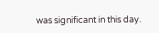was significant in this day.